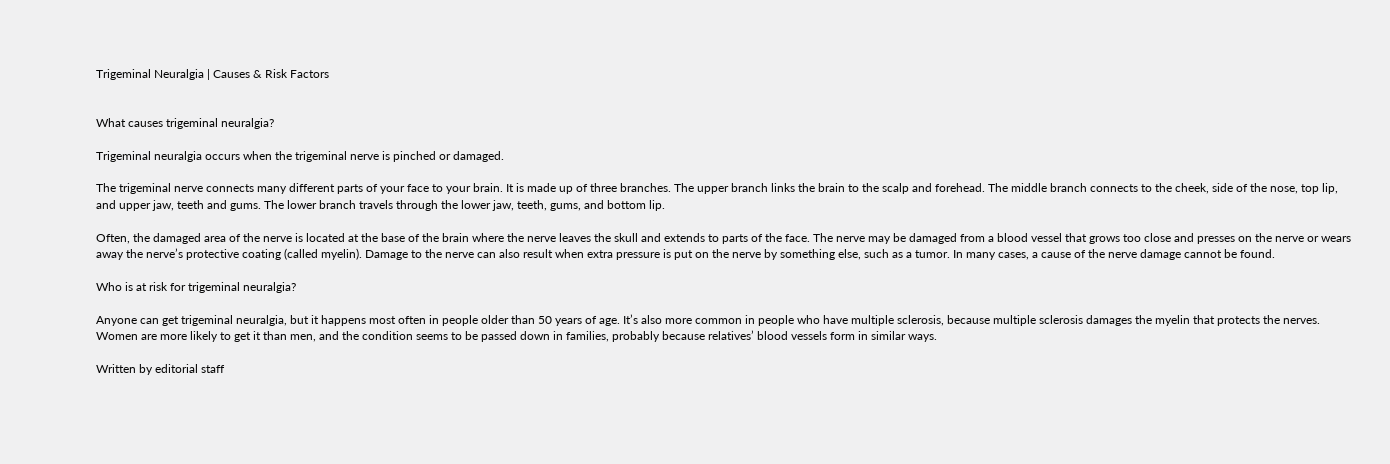Trigeminal Neuralgia | Causes & Risk Factors


What causes trigeminal neuralgia?

Trigeminal neuralgia occurs when the trigeminal nerve is pinched or damaged.

The trigeminal nerve connects many different parts of your face to your brain. It is made up of three branches. The upper branch links the brain to the scalp and forehead. The middle branch connects to the cheek, side of the nose, top lip, and upper jaw, teeth and gums. The lower branch travels through the lower jaw, teeth, gums, and bottom lip.

Often, the damaged area of the nerve is located at the base of the brain where the nerve leaves the skull and extends to parts of the face. The nerve may be damaged from a blood vessel that grows too close and presses on the nerve or wears away the nerve’s protective coating (called myelin). Damage to the nerve can also result when extra pressure is put on the nerve by something else, such as a tumor. In many cases, a cause of the nerve damage cannot be found.

Who is at risk for trigeminal neuralgia?

Anyone can get trigeminal neuralgia, but it happens most often in people older than 50 years of age. It’s also more common in people who have multiple sclerosis, because multiple sclerosis damages the myelin that protects the nerves. Women are more likely to get it than men, and the condition seems to be passed down in families, probably because relatives’ blood vessels form in similar ways.

Written by editorial staff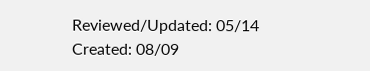Reviewed/Updated: 05/14
Created: 08/09